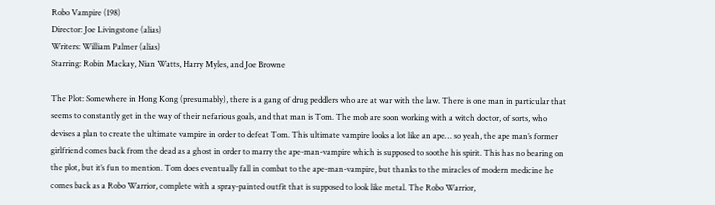Robo Vampire (198)
Director: Joe Livingstone (alias)
Writers: William Palmer (alias)
Starring: Robin Mackay, Nian Watts, Harry Myles, and Joe Browne

The Plot: Somewhere in Hong Kong (presumably), there is a gang of drug peddlers who are at war with the law. There is one man in particular that seems to constantly get in the way of their nefarious goals, and that man is Tom. The mob are soon working with a witch doctor, of sorts, who devises a plan to create the ultimate vampire in order to defeat Tom. This ultimate vampire looks a lot like an ape… so yeah, the ape man’s former girlfriend comes back from the dead as a ghost in order to marry the ape-man-vampire which is supposed to soothe his spirit. This has no bearing on the plot, but it’s fun to mention. Tom does eventually fall in combat to the ape-man-vampire, but thanks to the miracles of modern medicine he comes back as a Robo Warrior, complete with a spray-painted outfit that is supposed to look like metal. The Robo Warrior,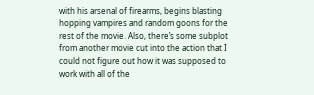with his arsenal of firearms, begins blasting hopping vampires and random goons for the rest of the movie. Also, there’s some subplot from another movie cut into the action that I could not figure out how it was supposed to work with all of the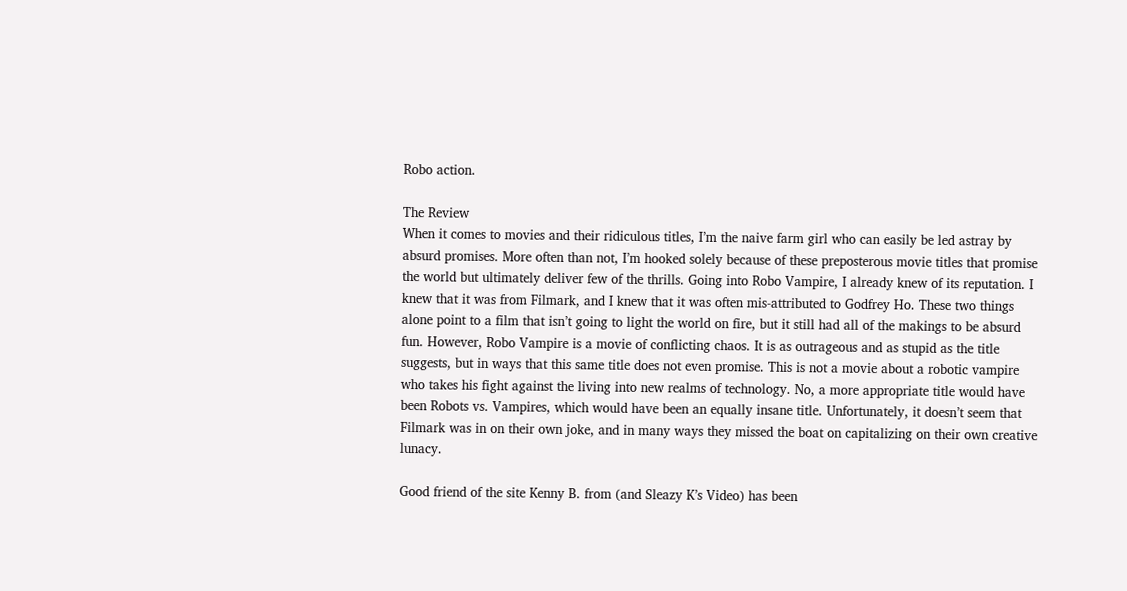Robo action.

The Review
When it comes to movies and their ridiculous titles, I’m the naive farm girl who can easily be led astray by absurd promises. More often than not, I’m hooked solely because of these preposterous movie titles that promise the world but ultimately deliver few of the thrills. Going into Robo Vampire, I already knew of its reputation. I knew that it was from Filmark, and I knew that it was often mis-attributed to Godfrey Ho. These two things alone point to a film that isn’t going to light the world on fire, but it still had all of the makings to be absurd fun. However, Robo Vampire is a movie of conflicting chaos. It is as outrageous and as stupid as the title suggests, but in ways that this same title does not even promise. This is not a movie about a robotic vampire who takes his fight against the living into new realms of technology. No, a more appropriate title would have been Robots vs. Vampires, which would have been an equally insane title. Unfortunately, it doesn’t seem that Filmark was in on their own joke, and in many ways they missed the boat on capitalizing on their own creative lunacy.

Good friend of the site Kenny B. from (and Sleazy K’s Video) has been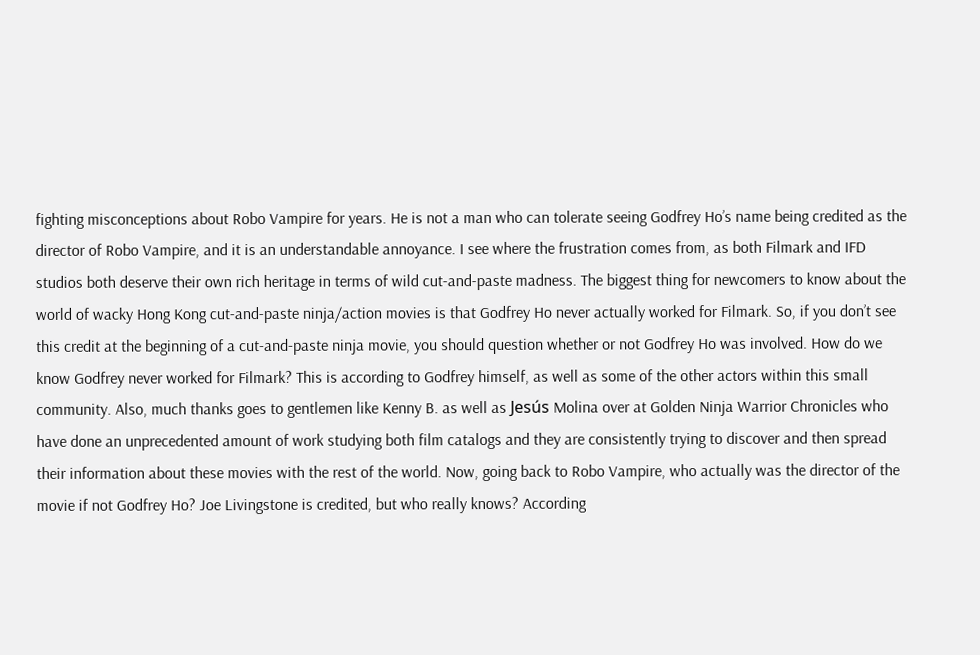fighting misconceptions about Robo Vampire for years. He is not a man who can tolerate seeing Godfrey Ho’s name being credited as the director of Robo Vampire, and it is an understandable annoyance. I see where the frustration comes from, as both Filmark and IFD studios both deserve their own rich heritage in terms of wild cut-and-paste madness. The biggest thing for newcomers to know about the world of wacky Hong Kong cut-and-paste ninja/action movies is that Godfrey Ho never actually worked for Filmark. So, if you don’t see this credit at the beginning of a cut-and-paste ninja movie, you should question whether or not Godfrey Ho was involved. How do we know Godfrey never worked for Filmark? This is according to Godfrey himself, as well as some of the other actors within this small community. Also, much thanks goes to gentlemen like Kenny B. as well as Jesús Molina over at Golden Ninja Warrior Chronicles who have done an unprecedented amount of work studying both film catalogs and they are consistently trying to discover and then spread their information about these movies with the rest of the world. Now, going back to Robo Vampire, who actually was the director of the movie if not Godfrey Ho? Joe Livingstone is credited, but who really knows? According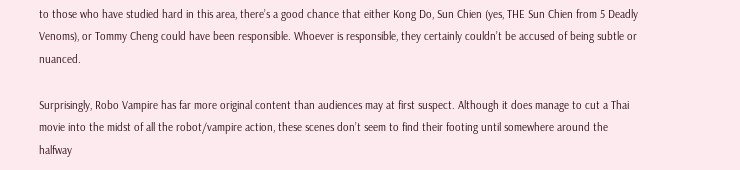to those who have studied hard in this area, there’s a good chance that either Kong Do, Sun Chien (yes, THE Sun Chien from 5 Deadly Venoms), or Tommy Cheng could have been responsible. Whoever is responsible, they certainly couldn’t be accused of being subtle or nuanced.

Surprisingly, Robo Vampire has far more original content than audiences may at first suspect. Although it does manage to cut a Thai movie into the midst of all the robot/vampire action, these scenes don’t seem to find their footing until somewhere around the halfway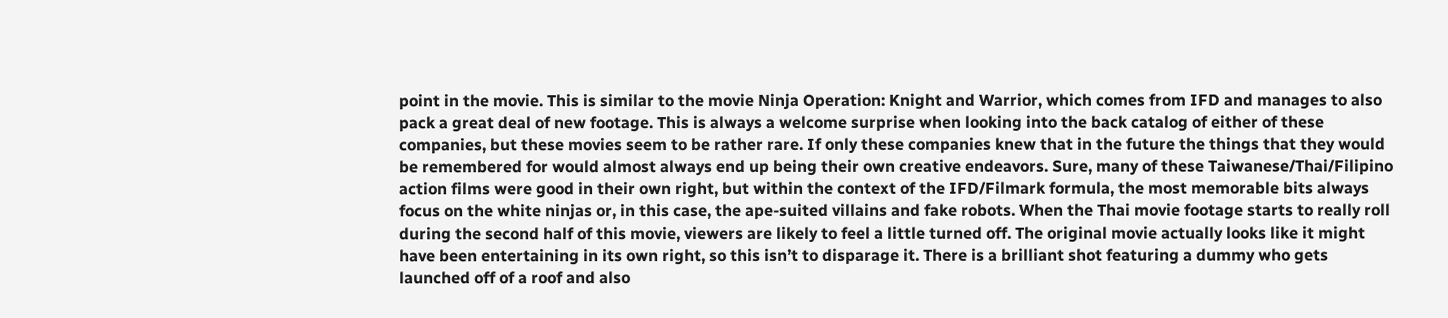point in the movie. This is similar to the movie Ninja Operation: Knight and Warrior, which comes from IFD and manages to also pack a great deal of new footage. This is always a welcome surprise when looking into the back catalog of either of these companies, but these movies seem to be rather rare. If only these companies knew that in the future the things that they would be remembered for would almost always end up being their own creative endeavors. Sure, many of these Taiwanese/Thai/Filipino action films were good in their own right, but within the context of the IFD/Filmark formula, the most memorable bits always focus on the white ninjas or, in this case, the ape-suited villains and fake robots. When the Thai movie footage starts to really roll during the second half of this movie, viewers are likely to feel a little turned off. The original movie actually looks like it might have been entertaining in its own right, so this isn’t to disparage it. There is a brilliant shot featuring a dummy who gets launched off of a roof and also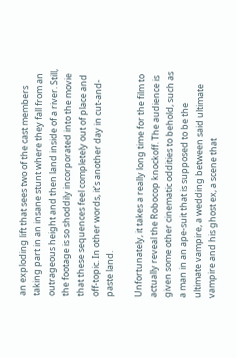an exploding lift that sees two of the cast members taking part in an insane stunt where they fall from an outrageous height and then land inside of a river. Still, the footage is so shoddily incorporated into the movie that these sequences feel completely out of place and off-topic. In other words, it’s another day in cut-and-paste land.

Unfortunately, it takes a really long time for the film to actually reveal the Robocop knockoff. The audience is given some other cinematic oddities to behold, such as a man in an ape-suit that is supposed to be the ultimate vampire, a wedding between said ultimate vampire and his ghost ex, a scene that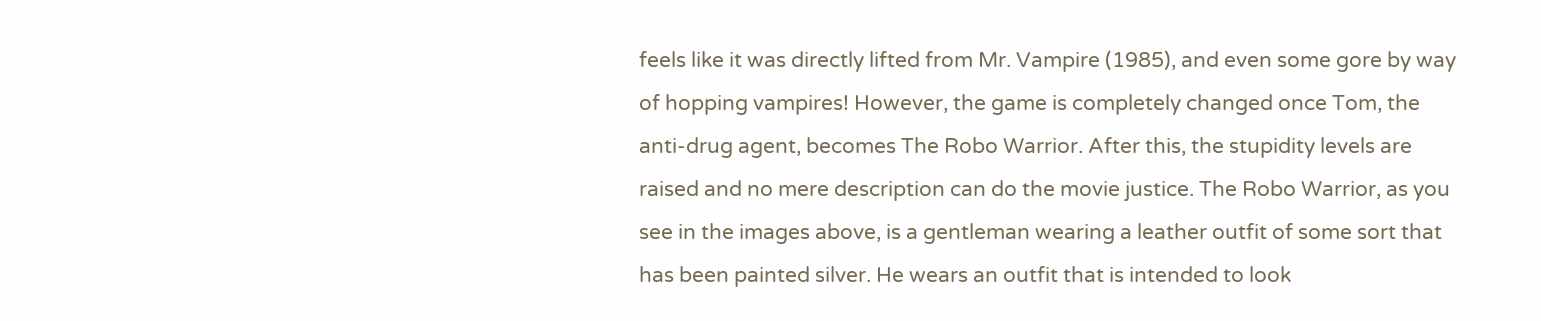feels like it was directly lifted from Mr. Vampire (1985), and even some gore by way of hopping vampires! However, the game is completely changed once Tom, the anti-drug agent, becomes The Robo Warrior. After this, the stupidity levels are raised and no mere description can do the movie justice. The Robo Warrior, as you see in the images above, is a gentleman wearing a leather outfit of some sort that has been painted silver. He wears an outfit that is intended to look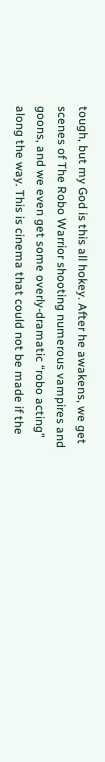tough, but my God is this all hokey. After he awakens, we get scenes of The Robo Warrior shooting numerous vampires and goons, and we even get some overly-dramatic “robo acting” along the way. This is cinema that could not be made if the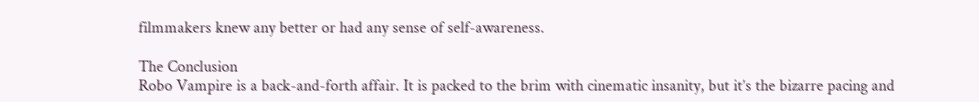filmmakers knew any better or had any sense of self-awareness.

The Conclusion
Robo Vampire is a back-and-forth affair. It is packed to the brim with cinematic insanity, but it’s the bizarre pacing and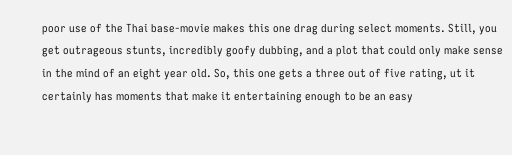poor use of the Thai base-movie makes this one drag during select moments. Still, you get outrageous stunts, incredibly goofy dubbing, and a plot that could only make sense in the mind of an eight year old. So, this one gets a three out of five rating, ut it certainly has moments that make it entertaining enough to be an easy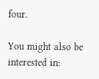four.

You might also be interested in: